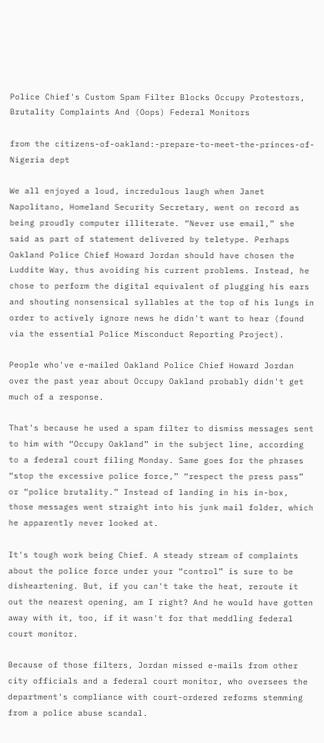Police Chief's Custom Spam Filter Blocks Occupy Protestors, Brutality Complaints And (Oops) Federal Monitors

from the citizens-of-oakland:-prepare-to-meet-the-princes-of-Nigeria dept

We all enjoyed a loud, incredulous laugh when Janet Napolitano, Homeland Security Secretary, went on record as being proudly computer illiterate. “Never use email,” she said as part of statement delivered by teletype. Perhaps Oakland Police Chief Howard Jordan should have chosen the Luddite Way, thus avoiding his current problems. Instead, he chose to perform the digital equivalent of plugging his ears and shouting nonsensical syllables at the top of his lungs in order to actively ignore news he didn't want to hear (found via the essential Police Misconduct Reporting Project).

People who've e-mailed Oakland Police Chief Howard Jordan over the past year about Occupy Oakland probably didn't get much of a response.

That's because he used a spam filter to dismiss messages sent to him with “Occupy Oakland” in the subject line, according to a federal court filing Monday. Same goes for the phrases “stop the excessive police force,” “respect the press pass” or “police brutality.” Instead of landing in his in-box, those messages went straight into his junk mail folder, which he apparently never looked at.

It's tough work being Chief. A steady stream of complaints about the police force under your “control” is sure to be disheartening. But, if you can't take the heat, reroute it out the nearest opening, am I right? And he would have gotten away with it, too, if it wasn't for that meddling federal court monitor.

Because of those filters, Jordan missed e-mails from other city officials and a federal court monitor, who oversees the department's compliance with court-ordered reforms stemming from a police abuse scandal.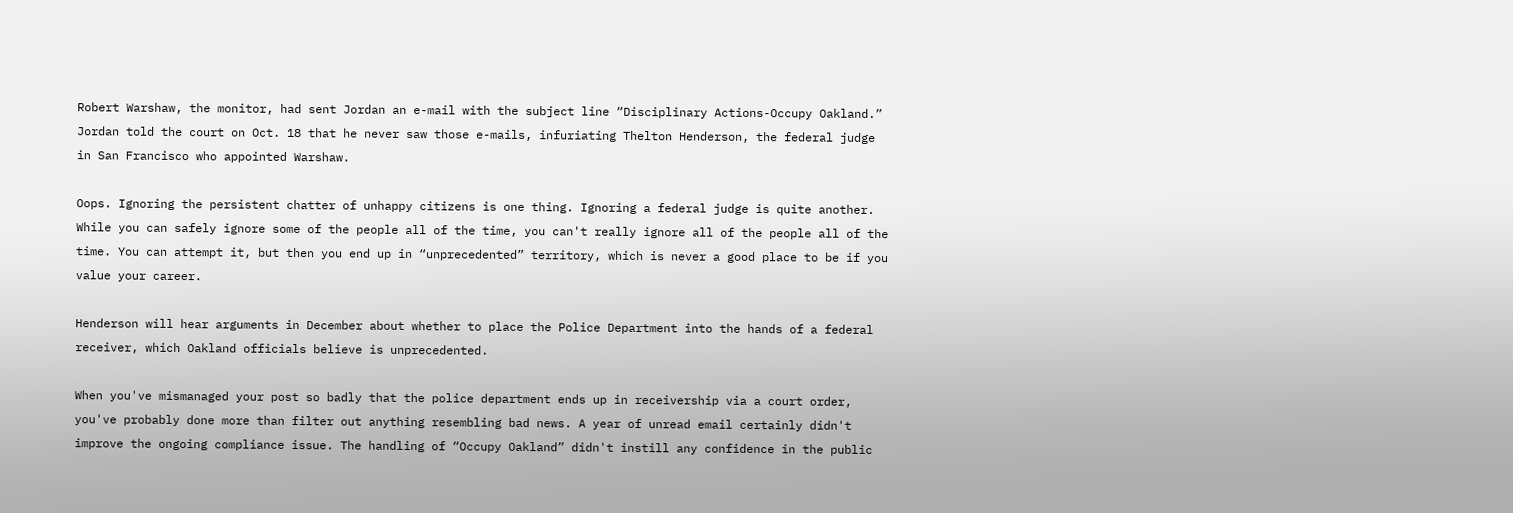Robert Warshaw, the monitor, had sent Jordan an e-mail with the subject line “Disciplinary Actions-Occupy Oakland.” Jordan told the court on Oct. 18 that he never saw those e-mails, infuriating Thelton Henderson, the federal judge in San Francisco who appointed Warshaw.

Oops. Ignoring the persistent chatter of unhappy citizens is one thing. Ignoring a federal judge is quite another. While you can safely ignore some of the people all of the time, you can't really ignore all of the people all of the time. You can attempt it, but then you end up in “unprecedented” territory, which is never a good place to be if you value your career.

Henderson will hear arguments in December about whether to place the Police Department into the hands of a federal receiver, which Oakland officials believe is unprecedented.

When you've mismanaged your post so badly that the police department ends up in receivership via a court order, you've probably done more than filter out anything resembling bad news. A year of unread email certainly didn't improve the ongoing compliance issue. The handling of “Occupy Oakland” didn't instill any confidence in the public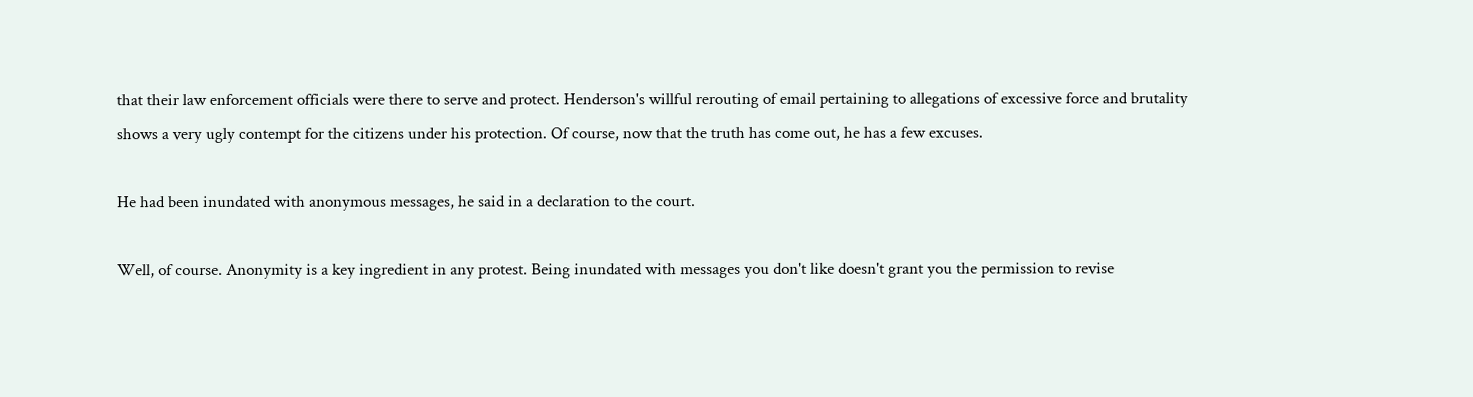that their law enforcement officials were there to serve and protect. Henderson's willful rerouting of email pertaining to allegations of excessive force and brutality shows a very ugly contempt for the citizens under his protection. Of course, now that the truth has come out, he has a few excuses.

He had been inundated with anonymous messages, he said in a declaration to the court.

Well, of course. Anonymity is a key ingredient in any protest. Being inundated with messages you don't like doesn't grant you the permission to revise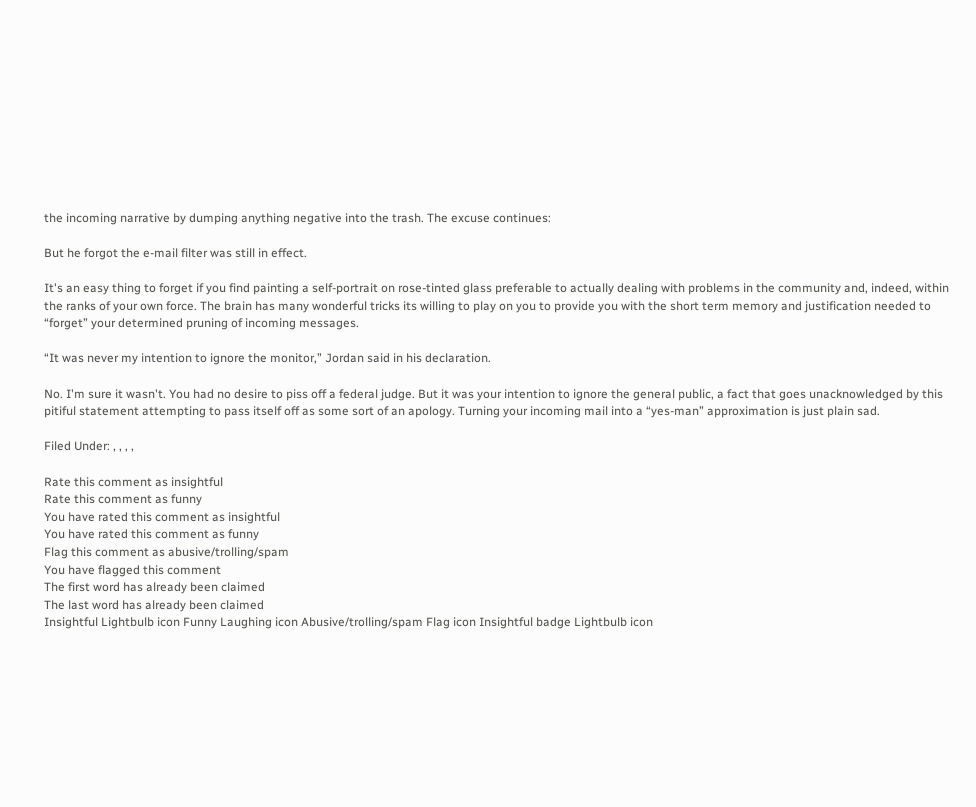the incoming narrative by dumping anything negative into the trash. The excuse continues:

But he forgot the e-mail filter was still in effect.

It's an easy thing to forget if you find painting a self-portrait on rose-tinted glass preferable to actually dealing with problems in the community and, indeed, within the ranks of your own force. The brain has many wonderful tricks its willing to play on you to provide you with the short term memory and justification needed to “forget” your determined pruning of incoming messages.

“It was never my intention to ignore the monitor,” Jordan said in his declaration.

No. I'm sure it wasn't. You had no desire to piss off a federal judge. But it was your intention to ignore the general public, a fact that goes unacknowledged by this pitiful statement attempting to pass itself off as some sort of an apology. Turning your incoming mail into a “yes-man” approximation is just plain sad.

Filed Under: , , , ,

Rate this comment as insightful
Rate this comment as funny
You have rated this comment as insightful
You have rated this comment as funny
Flag this comment as abusive/trolling/spam
You have flagged this comment
The first word has already been claimed
The last word has already been claimed
Insightful Lightbulb icon Funny Laughing icon Abusive/trolling/spam Flag icon Insightful badge Lightbulb icon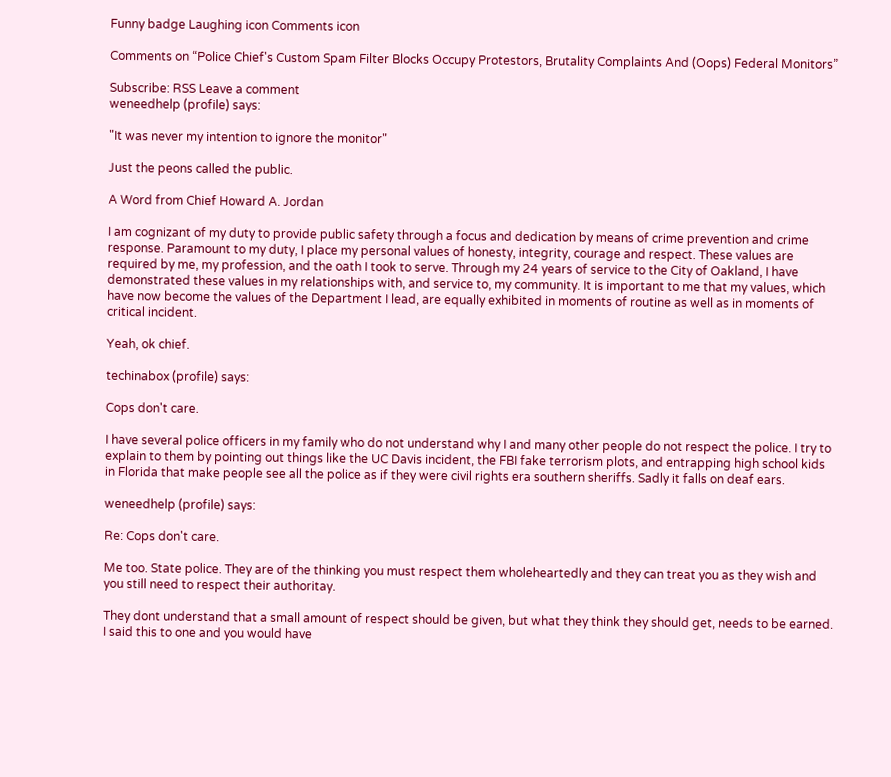Funny badge Laughing icon Comments icon

Comments on “Police Chief's Custom Spam Filter Blocks Occupy Protestors, Brutality Complaints And (Oops) Federal Monitors”

Subscribe: RSS Leave a comment
weneedhelp (profile) says:

"It was never my intention to ignore the monitor"

Just the peons called the public.

A Word from Chief Howard A. Jordan

I am cognizant of my duty to provide public safety through a focus and dedication by means of crime prevention and crime response. Paramount to my duty, I place my personal values of honesty, integrity, courage and respect. These values are required by me, my profession, and the oath I took to serve. Through my 24 years of service to the City of Oakland, I have demonstrated these values in my relationships with, and service to, my community. It is important to me that my values, which have now become the values of the Department I lead, are equally exhibited in moments of routine as well as in moments of critical incident.

Yeah, ok chief.

techinabox (profile) says:

Cops don't care.

I have several police officers in my family who do not understand why I and many other people do not respect the police. I try to explain to them by pointing out things like the UC Davis incident, the FBI fake terrorism plots, and entrapping high school kids in Florida that make people see all the police as if they were civil rights era southern sheriffs. Sadly it falls on deaf ears.

weneedhelp (profile) says:

Re: Cops don't care.

Me too. State police. They are of the thinking you must respect them wholeheartedly and they can treat you as they wish and you still need to respect their authoritay.

They dont understand that a small amount of respect should be given, but what they think they should get, needs to be earned. I said this to one and you would have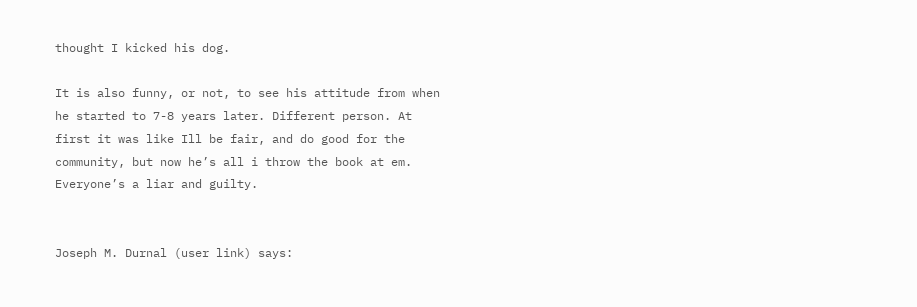thought I kicked his dog.

It is also funny, or not, to see his attitude from when he started to 7-8 years later. Different person. At first it was like Ill be fair, and do good for the community, but now he’s all i throw the book at em. Everyone’s a liar and guilty.


Joseph M. Durnal (user link) says: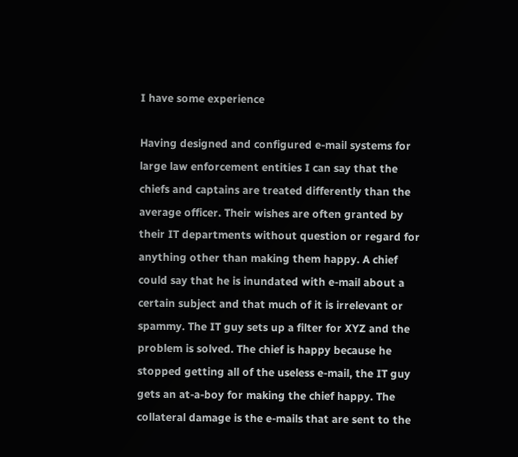I have some experience

Having designed and configured e-mail systems for large law enforcement entities I can say that the chiefs and captains are treated differently than the average officer. Their wishes are often granted by their IT departments without question or regard for anything other than making them happy. A chief could say that he is inundated with e-mail about a certain subject and that much of it is irrelevant or spammy. The IT guy sets up a filter for XYZ and the problem is solved. The chief is happy because he stopped getting all of the useless e-mail, the IT guy gets an at-a-boy for making the chief happy. The collateral damage is the e-mails that are sent to the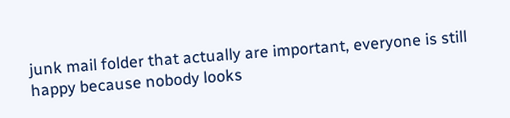junk mail folder that actually are important, everyone is still happy because nobody looks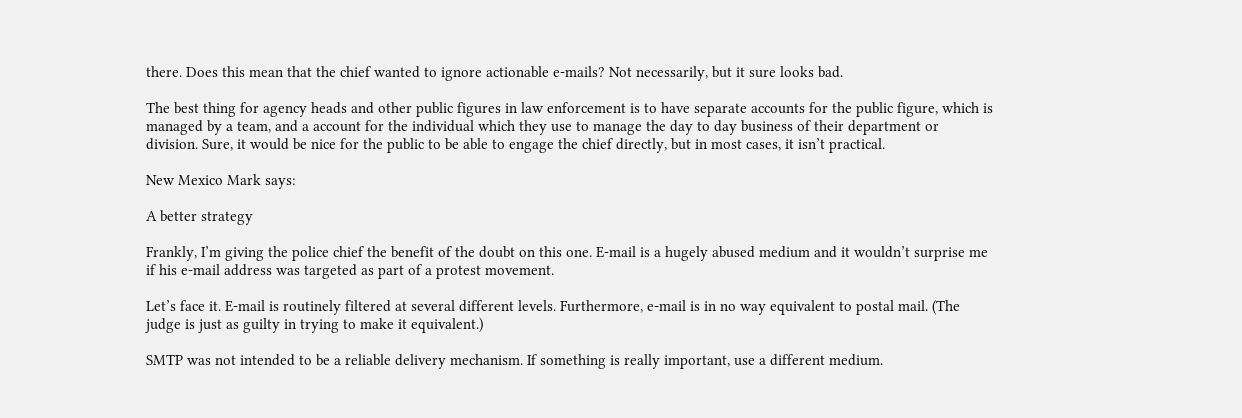there. Does this mean that the chief wanted to ignore actionable e-mails? Not necessarily, but it sure looks bad.

The best thing for agency heads and other public figures in law enforcement is to have separate accounts for the public figure, which is managed by a team, and a account for the individual which they use to manage the day to day business of their department or division. Sure, it would be nice for the public to be able to engage the chief directly, but in most cases, it isn’t practical.

New Mexico Mark says:

A better strategy

Frankly, I’m giving the police chief the benefit of the doubt on this one. E-mail is a hugely abused medium and it wouldn’t surprise me if his e-mail address was targeted as part of a protest movement.

Let’s face it. E-mail is routinely filtered at several different levels. Furthermore, e-mail is in no way equivalent to postal mail. (The judge is just as guilty in trying to make it equivalent.)

SMTP was not intended to be a reliable delivery mechanism. If something is really important, use a different medium.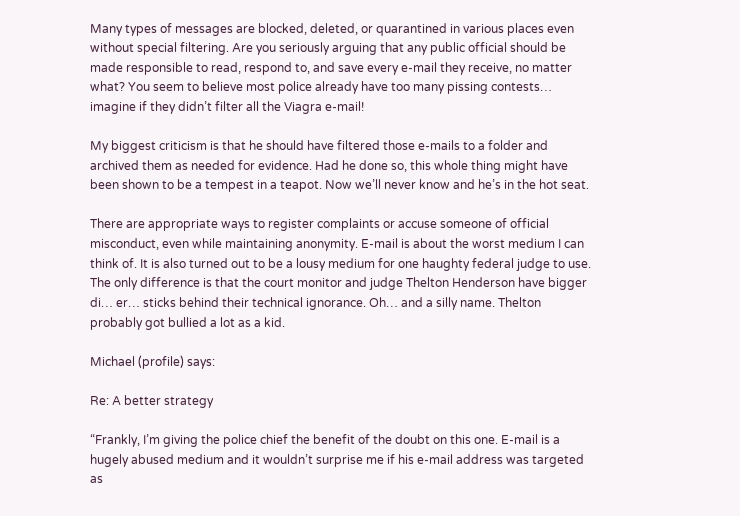Many types of messages are blocked, deleted, or quarantined in various places even without special filtering. Are you seriously arguing that any public official should be made responsible to read, respond to, and save every e-mail they receive, no matter what? You seem to believe most police already have too many pissing contests… imagine if they didn’t filter all the Viagra e-mail!

My biggest criticism is that he should have filtered those e-mails to a folder and archived them as needed for evidence. Had he done so, this whole thing might have been shown to be a tempest in a teapot. Now we’ll never know and he’s in the hot seat.

There are appropriate ways to register complaints or accuse someone of official misconduct, even while maintaining anonymity. E-mail is about the worst medium I can think of. It is also turned out to be a lousy medium for one haughty federal judge to use. The only difference is that the court monitor and judge Thelton Henderson have bigger di… er… sticks behind their technical ignorance. Oh… and a silly name. Thelton probably got bullied a lot as a kid.

Michael (profile) says:

Re: A better strategy

“Frankly, I’m giving the police chief the benefit of the doubt on this one. E-mail is a hugely abused medium and it wouldn’t surprise me if his e-mail address was targeted as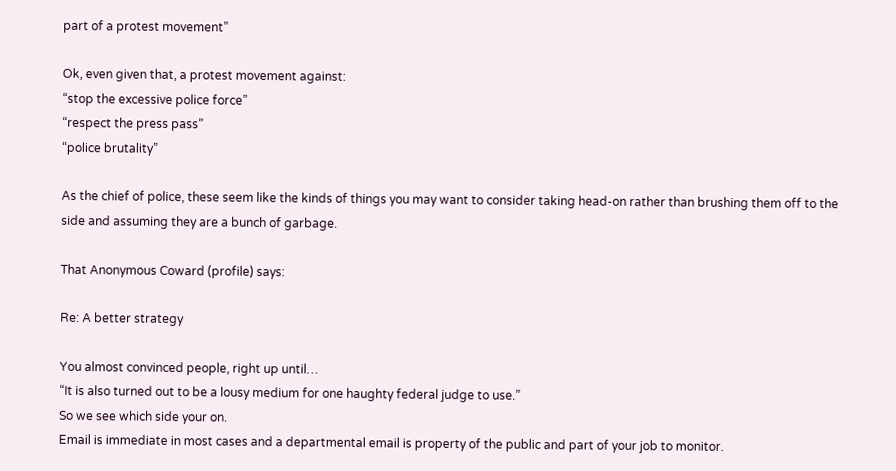part of a protest movement”

Ok, even given that, a protest movement against:
“stop the excessive police force”
“respect the press pass”
“police brutality”

As the chief of police, these seem like the kinds of things you may want to consider taking head-on rather than brushing them off to the side and assuming they are a bunch of garbage.

That Anonymous Coward (profile) says:

Re: A better strategy

You almost convinced people, right up until…
“It is also turned out to be a lousy medium for one haughty federal judge to use.”
So we see which side your on.
Email is immediate in most cases and a departmental email is property of the public and part of your job to monitor.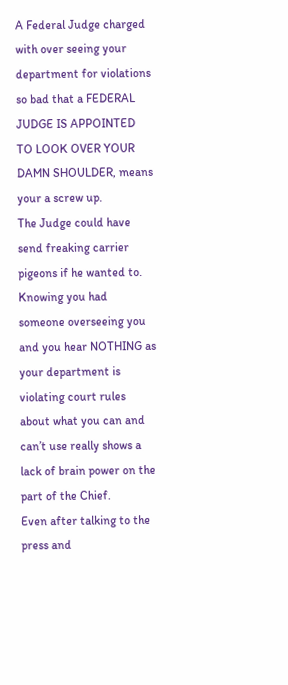A Federal Judge charged with over seeing your department for violations so bad that a FEDERAL JUDGE IS APPOINTED TO LOOK OVER YOUR DAMN SHOULDER, means your a screw up.
The Judge could have send freaking carrier pigeons if he wanted to.
Knowing you had someone overseeing you and you hear NOTHING as your department is violating court rules about what you can and can’t use really shows a lack of brain power on the part of the Chief.
Even after talking to the press and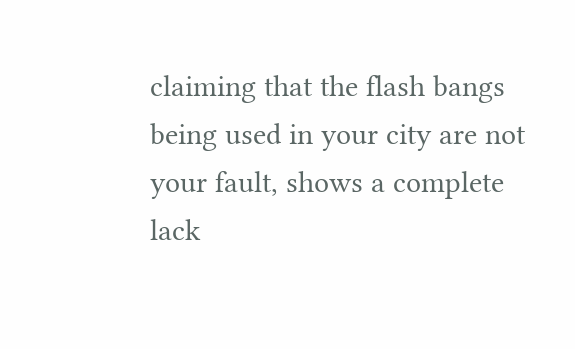claiming that the flash bangs being used in your city are not your fault, shows a complete lack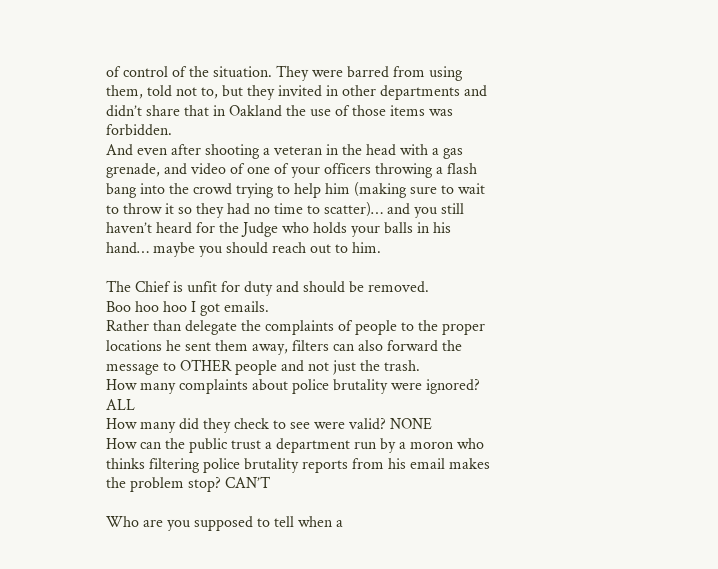of control of the situation. They were barred from using them, told not to, but they invited in other departments and didn’t share that in Oakland the use of those items was forbidden.
And even after shooting a veteran in the head with a gas grenade, and video of one of your officers throwing a flash bang into the crowd trying to help him (making sure to wait to throw it so they had no time to scatter)… and you still haven’t heard for the Judge who holds your balls in his hand… maybe you should reach out to him.

The Chief is unfit for duty and should be removed.
Boo hoo hoo I got emails.
Rather than delegate the complaints of people to the proper locations he sent them away, filters can also forward the message to OTHER people and not just the trash.
How many complaints about police brutality were ignored? ALL
How many did they check to see were valid? NONE
How can the public trust a department run by a moron who thinks filtering police brutality reports from his email makes the problem stop? CAN’T

Who are you supposed to tell when a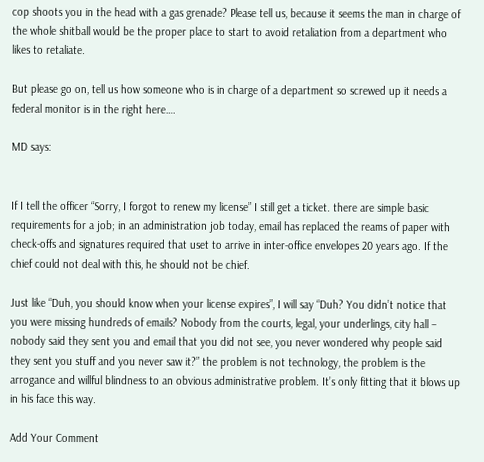cop shoots you in the head with a gas grenade? Please tell us, because it seems the man in charge of the whole shitball would be the proper place to start to avoid retaliation from a department who likes to retaliate.

But please go on, tell us how someone who is in charge of a department so screwed up it needs a federal monitor is in the right here….

MD says:


If I tell the officer “Sorry, I forgot to renew my license” I still get a ticket. there are simple basic requirements for a job; in an administration job today, email has replaced the reams of paper with check-offs and signatures required that uset to arrive in inter-office envelopes 20 years ago. If the chief could not deal with this, he should not be chief.

Just like “Duh, you should know when your license expires”, I will say “Duh? You didn’t notice that you were missing hundreds of emails? Nobody from the courts, legal, your underlings, city hall – nobody said they sent you and email that you did not see, you never wondered why people said they sent you stuff and you never saw it?” the problem is not technology, the problem is the arrogance and willful blindness to an obvious administrative problem. It’s only fitting that it blows up in his face this way.

Add Your Comment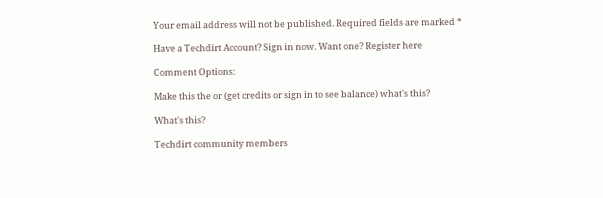Your email address will not be published. Required fields are marked *

Have a Techdirt Account? Sign in now. Want one? Register here

Comment Options:

Make this the or (get credits or sign in to see balance) what's this?

What's this?

Techdirt community members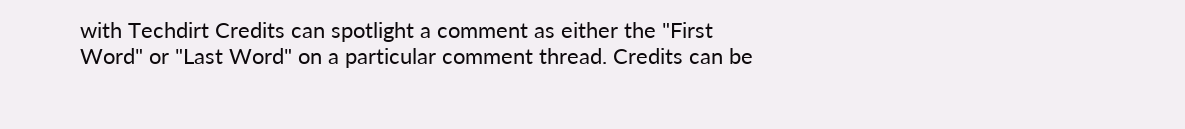with Techdirt Credits can spotlight a comment as either the "First Word" or "Last Word" on a particular comment thread. Credits can be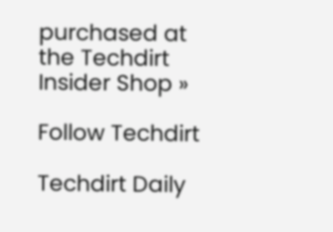purchased at the Techdirt Insider Shop »

Follow Techdirt

Techdirt Daily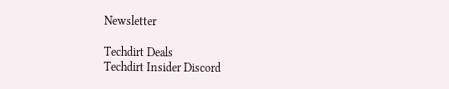Newsletter

Techdirt Deals
Techdirt Insider Discord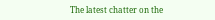The latest chatter on the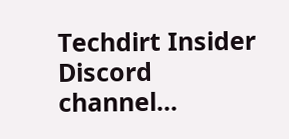Techdirt Insider Discord channel...